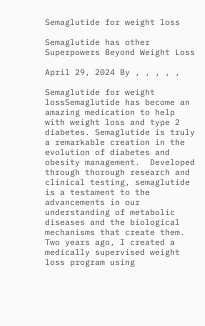Semaglutide for weight loss

Semaglutide has other Superpowers Beyond Weight Loss

April 29, 2024 By , , , , ,

Semaglutide for weight lossSemaglutide has become an amazing medication to help with weight loss and type 2 diabetes. Semaglutide is truly a remarkable creation in the evolution of diabetes and obesity management.  Developed through thorough research and clinical testing, semaglutide is a testament to the advancements in our understanding of metabolic diseases and the biological mechanisms that create them.  Two years ago, I created a medically supervised weight loss program using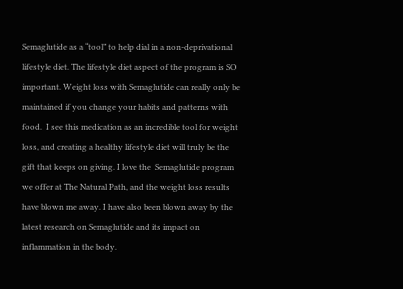Semaglutide as a “tool” to help dial in a non-deprivational lifestyle diet. The lifestyle diet aspect of the program is SO important. Weight loss with Semaglutide can really only be maintained if you change your habits and patterns with food.  I see this medication as an incredible tool for weight loss, and creating a healthy lifestyle diet will truly be the gift that keeps on giving. I love the  Semaglutide program we offer at The Natural Path, and the weight loss results have blown me away. I have also been blown away by the latest research on Semaglutide and its impact on inflammation in the body.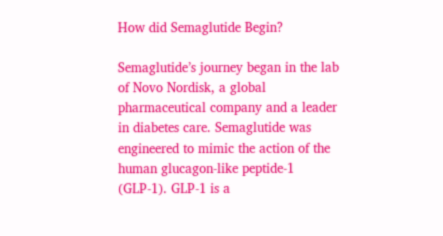How did Semaglutide Begin?

Semaglutide’s journey began in the lab of Novo Nordisk, a global pharmaceutical company and a leader in diabetes care. Semaglutide was engineered to mimic the action of the human glucagon-like peptide-1 (GLP-1). GLP-1 is a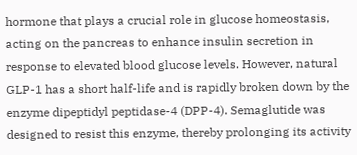hormone that plays a crucial role in glucose homeostasis, acting on the pancreas to enhance insulin secretion in response to elevated blood glucose levels. However, natural GLP-1 has a short half-life and is rapidly broken down by the enzyme dipeptidyl peptidase-4 (DPP-4). Semaglutide was designed to resist this enzyme, thereby prolonging its activity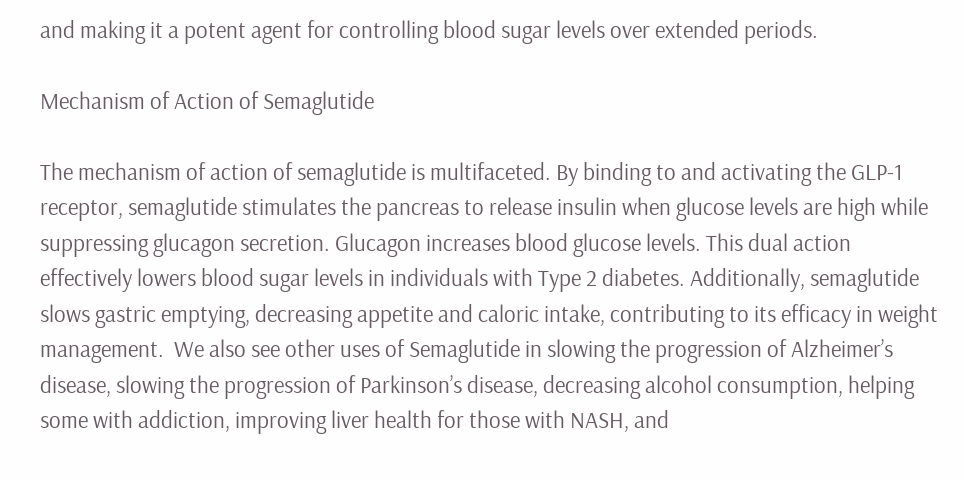and making it a potent agent for controlling blood sugar levels over extended periods.

Mechanism of Action of Semaglutide

The mechanism of action of semaglutide is multifaceted. By binding to and activating the GLP-1 receptor, semaglutide stimulates the pancreas to release insulin when glucose levels are high while suppressing glucagon secretion. Glucagon increases blood glucose levels. This dual action effectively lowers blood sugar levels in individuals with Type 2 diabetes. Additionally, semaglutide slows gastric emptying, decreasing appetite and caloric intake, contributing to its efficacy in weight management.  We also see other uses of Semaglutide in slowing the progression of Alzheimer’s disease, slowing the progression of Parkinson’s disease, decreasing alcohol consumption, helping some with addiction, improving liver health for those with NASH, and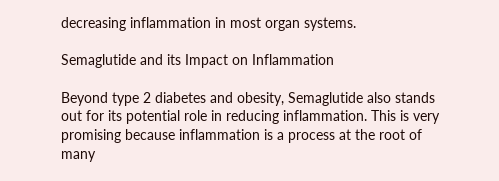decreasing inflammation in most organ systems.

Semaglutide and its Impact on Inflammation

Beyond type 2 diabetes and obesity, Semaglutide also stands out for its potential role in reducing inflammation. This is very promising because inflammation is a process at the root of many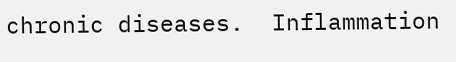chronic diseases.  Inflammation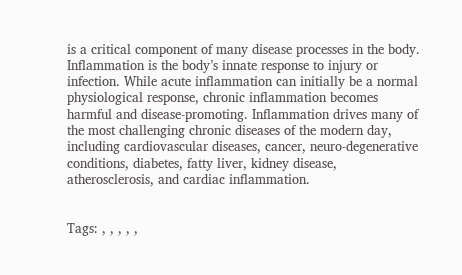is a critical component of many disease processes in the body. Inflammation is the body’s innate response to injury or infection. While acute inflammation can initially be a normal physiological response, chronic inflammation becomes harmful and disease-promoting. Inflammation drives many of the most challenging chronic diseases of the modern day, including cardiovascular diseases, cancer, neuro-degenerative conditions, diabetes, fatty liver, kidney disease, atherosclerosis, and cardiac inflammation.


Tags: , , , , ,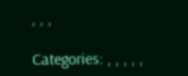, , ,

Categories: , , , , ,